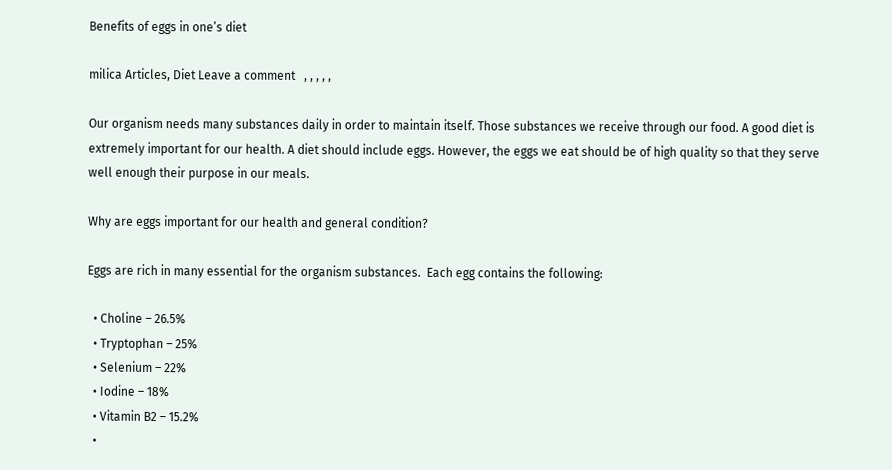Benefits of eggs in one’s diet

milica Articles, Diet Leave a comment   , , , , ,

Our organism needs many substances daily in order to maintain itself. Those substances we receive through our food. A good diet is extremely important for our health. A diet should include eggs. However, the eggs we eat should be of high quality so that they serve well enough their purpose in our meals.

Why are eggs important for our health and general condition?

Eggs are rich in many essential for the organism substances.  Each egg contains the following:

  • Choline – 26.5%
  • Tryptophan – 25%
  • Selenium – 22%
  • Iodine – 18%
  • Vitamin B2 – 15.2%
  •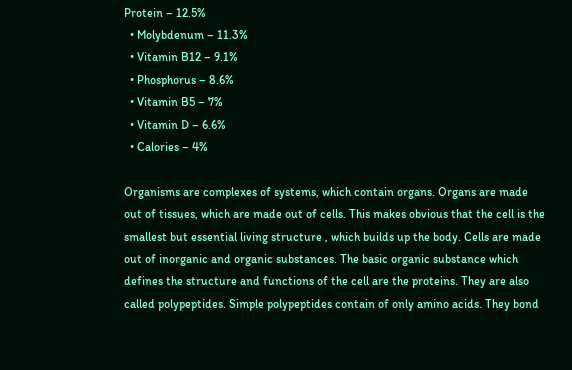Protein – 12.5%
  • Molybdenum – 11.3%
  • Vitamin B12 – 9.1%
  • Phosphorus – 8.6%
  • Vitamin B5 – 7%
  • Vitamin D – 6.6%
  • Calories – 4%

Organisms are complexes of systems, which contain organs. Organs are made out of tissues, which are made out of cells. This makes obvious that the cell is the smallest but essential living structure , which builds up the body. Cells are made out of inorganic and organic substances. The basic organic substance which defines the structure and functions of the cell are the proteins. They are also called polypeptides. Simple polypeptides contain of only amino acids. They bond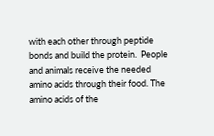with each other through peptide bonds and build the protein.  People and animals receive the needed amino acids through their food. The amino acids of the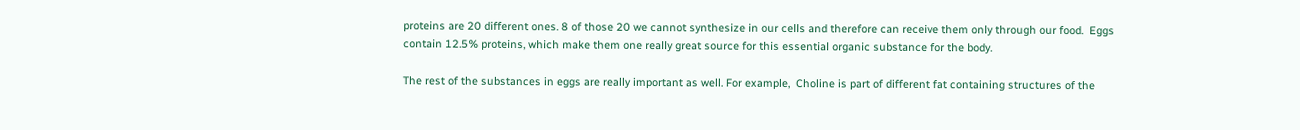proteins are 20 different ones. 8 of those 20 we cannot synthesize in our cells and therefore can receive them only through our food.  Eggs contain 12.5% proteins, which make them one really great source for this essential organic substance for the body.

The rest of the substances in eggs are really important as well. For example,  Choline is part of different fat containing structures of the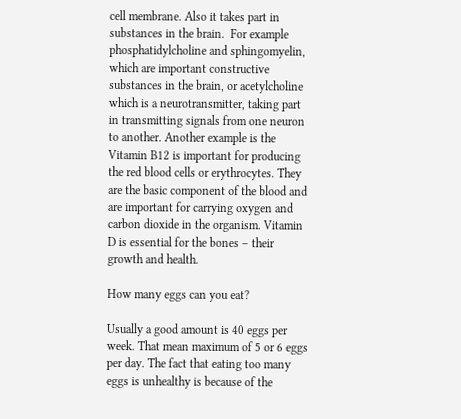cell membrane. Also it takes part in substances in the brain.  For example phosphatidylcholine and sphingomyelin, which are important constructive substances in the brain, or acetylcholine which is a neurotransmitter, taking part in transmitting signals from one neuron to another. Another example is the Vitamin B12 is important for producing the red blood cells or erythrocytes. They are the basic component of the blood and are important for carrying oxygen and carbon dioxide in the organism. Vitamin D is essential for the bones – their growth and health.

How many eggs can you eat?

Usually a good amount is 40 eggs per week. That mean maximum of 5 or 6 eggs per day. The fact that eating too many eggs is unhealthy is because of the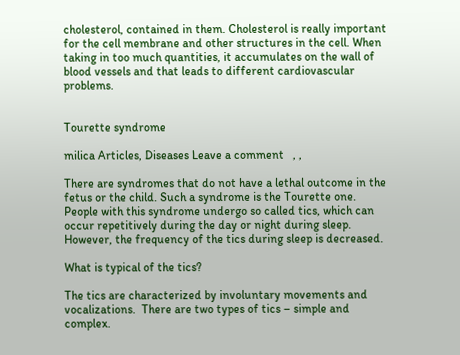cholesterol, contained in them. Cholesterol is really important for the cell membrane and other structures in the cell. When taking in too much quantities, it accumulates on the wall of blood vessels and that leads to different cardiovascular problems.


Tourette syndrome

milica Articles, Diseases Leave a comment   , ,

There are syndromes that do not have a lethal outcome in the fetus or the child. Such a syndrome is the Tourette one.  People with this syndrome undergo so called tics, which can occur repetitively during the day or night during sleep. However, the frequency of the tics during sleep is decreased.

What is typical of the tics?

The tics are characterized by involuntary movements and vocalizations.  There are two types of tics – simple and complex.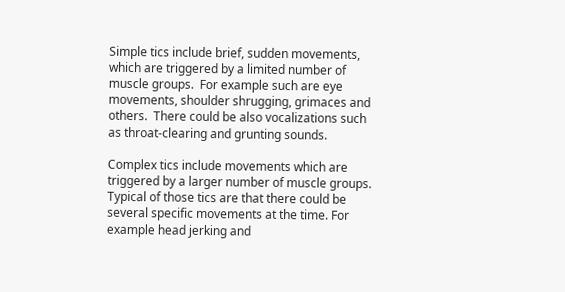Simple tics include brief, sudden movements, which are triggered by a limited number of muscle groups.  For example such are eye movements, shoulder shrugging, grimaces and others.  There could be also vocalizations such as throat-clearing and grunting sounds.

Complex tics include movements which are triggered by a larger number of muscle groups. Typical of those tics are that there could be several specific movements at the time. For example head jerking and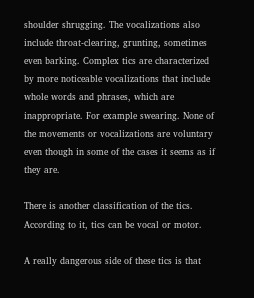shoulder shrugging. The vocalizations also include throat-clearing, grunting, sometimes even barking. Complex tics are characterized by more noticeable vocalizations that include whole words and phrases, which are inappropriate. For example swearing. None of the movements or vocalizations are voluntary even though in some of the cases it seems as if they are.

There is another classification of the tics. According to it, tics can be vocal or motor.

A really dangerous side of these tics is that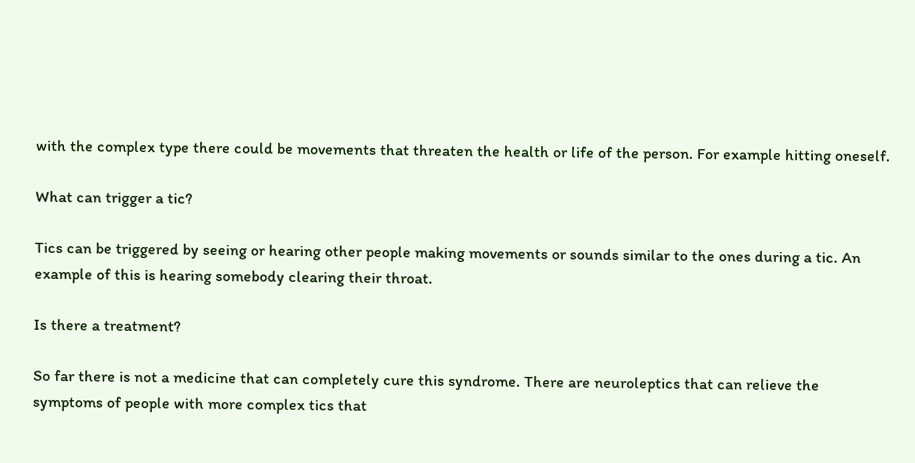with the complex type there could be movements that threaten the health or life of the person. For example hitting oneself.

What can trigger a tic?

Tics can be triggered by seeing or hearing other people making movements or sounds similar to the ones during a tic. An example of this is hearing somebody clearing their throat.

Is there a treatment?

So far there is not a medicine that can completely cure this syndrome. There are neuroleptics that can relieve the symptoms of people with more complex tics that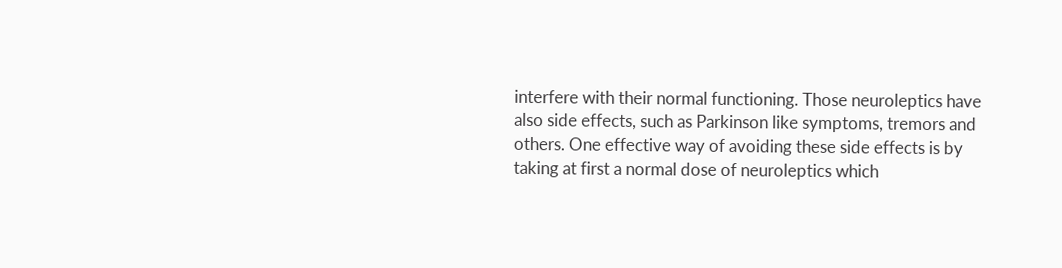interfere with their normal functioning. Those neuroleptics have also side effects, such as Parkinson like symptoms, tremors and others. One effective way of avoiding these side effects is by taking at first a normal dose of neuroleptics which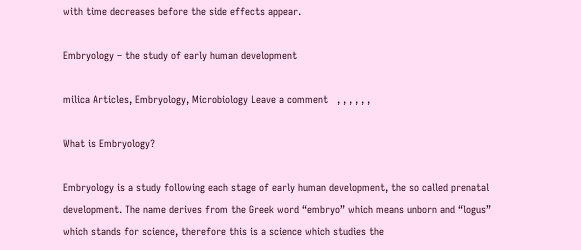with time decreases before the side effects appear.

Embryology – the study of early human development

milica Articles, Embryology, Microbiology Leave a comment   , , , , , ,

What is Embryology?

Embryology is a study following each stage of early human development, the so called prenatal development. The name derives from the Greek word “embryo” which means unborn and “logus” which stands for science, therefore this is a science which studies the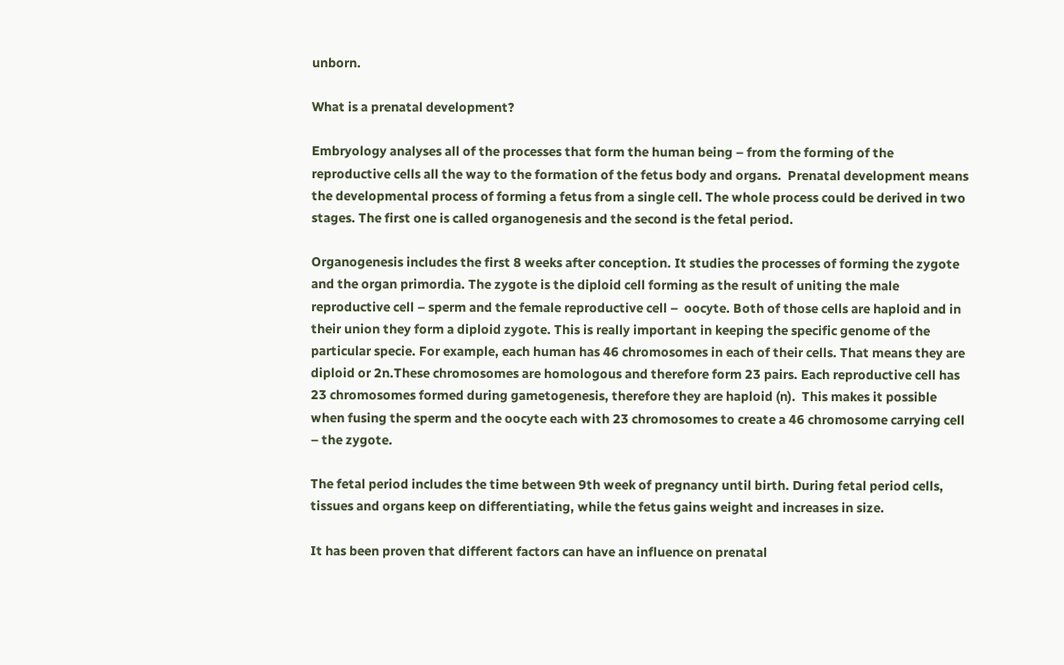unborn.

What is a prenatal development?

Embryology analyses all of the processes that form the human being – from the forming of the reproductive cells all the way to the formation of the fetus body and organs.  Prenatal development means the developmental process of forming a fetus from a single cell. The whole process could be derived in two stages. The first one is called organogenesis and the second is the fetal period.

Organogenesis includes the first 8 weeks after conception. It studies the processes of forming the zygote and the organ primordia. The zygote is the diploid cell forming as the result of uniting the male reproductive cell – sperm and the female reproductive cell –  oocyte. Both of those cells are haploid and in their union they form a diploid zygote. This is really important in keeping the specific genome of the particular specie. For example, each human has 46 chromosomes in each of their cells. That means they are diploid or 2n.These chromosomes are homologous and therefore form 23 pairs. Each reproductive cell has 23 chromosomes formed during gametogenesis, therefore they are haploid (n).  This makes it possible when fusing the sperm and the oocyte each with 23 chromosomes to create a 46 chromosome carrying cell – the zygote.

The fetal period includes the time between 9th week of pregnancy until birth. During fetal period cells, tissues and organs keep on differentiating, while the fetus gains weight and increases in size.

It has been proven that different factors can have an influence on prenatal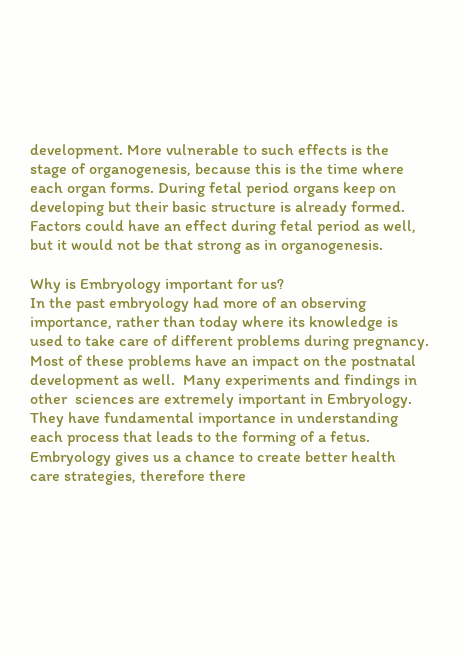development. More vulnerable to such effects is the stage of organogenesis, because this is the time where each organ forms. During fetal period organs keep on developing but their basic structure is already formed. Factors could have an effect during fetal period as well, but it would not be that strong as in organogenesis.

Why is Embryology important for us?
In the past embryology had more of an observing importance, rather than today where its knowledge is used to take care of different problems during pregnancy. Most of these problems have an impact on the postnatal development as well.  Many experiments and findings in other  sciences are extremely important in Embryology. They have fundamental importance in understanding each process that leads to the forming of a fetus.  Embryology gives us a chance to create better health care strategies, therefore there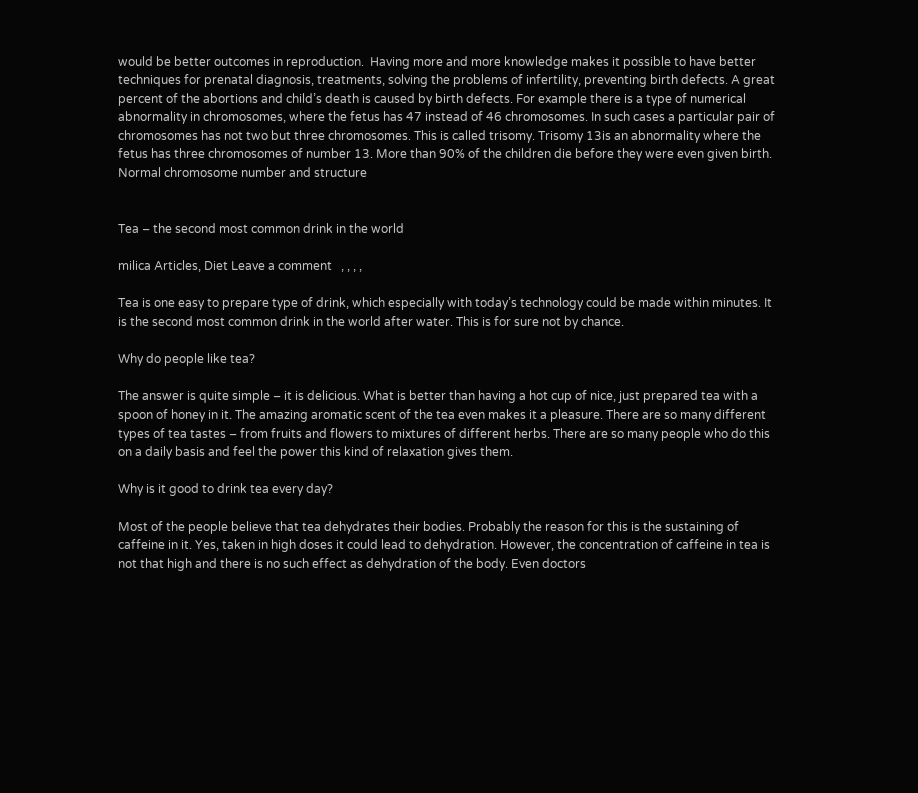would be better outcomes in reproduction.  Having more and more knowledge makes it possible to have better techniques for prenatal diagnosis, treatments, solving the problems of infertility, preventing birth defects. A great percent of the abortions and child’s death is caused by birth defects. For example there is a type of numerical abnormality in chromosomes, where the fetus has 47 instead of 46 chromosomes. In such cases a particular pair of chromosomes has not two but three chromosomes. This is called trisomy. Trisomy 13is an abnormality where the fetus has three chromosomes of number 13. More than 90% of the children die before they were even given birth.
Normal chromosome number and structure


Tea – the second most common drink in the world

milica Articles, Diet Leave a comment   , , , ,

Tea is one easy to prepare type of drink, which especially with today’s technology could be made within minutes. It is the second most common drink in the world after water. This is for sure not by chance.

Why do people like tea?

The answer is quite simple – it is delicious. What is better than having a hot cup of nice, just prepared tea with a spoon of honey in it. The amazing aromatic scent of the tea even makes it a pleasure. There are so many different types of tea tastes – from fruits and flowers to mixtures of different herbs. There are so many people who do this on a daily basis and feel the power this kind of relaxation gives them.

Why is it good to drink tea every day?

Most of the people believe that tea dehydrates their bodies. Probably the reason for this is the sustaining of caffeine in it. Yes, taken in high doses it could lead to dehydration. However, the concentration of caffeine in tea is not that high and there is no such effect as dehydration of the body. Even doctors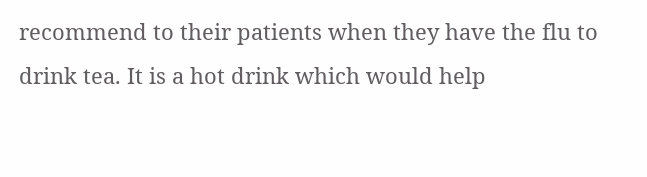recommend to their patients when they have the flu to drink tea. It is a hot drink which would help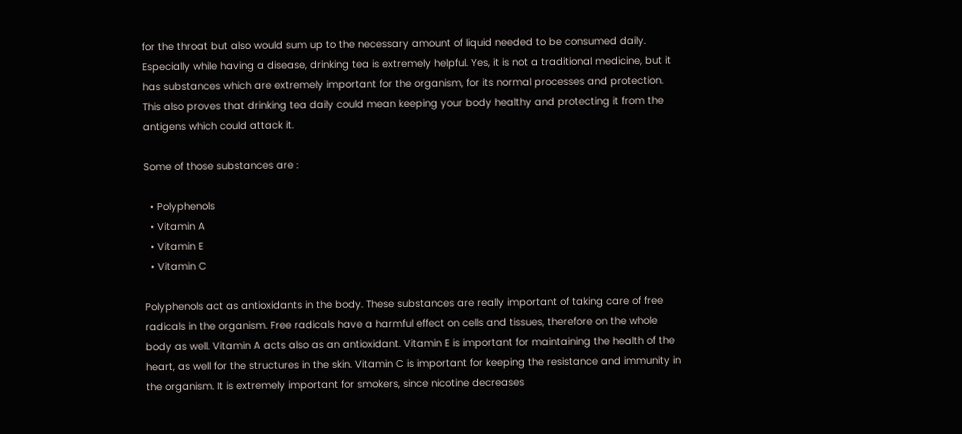for the throat but also would sum up to the necessary amount of liquid needed to be consumed daily. Especially while having a disease, drinking tea is extremely helpful. Yes, it is not a traditional medicine, but it has substances which are extremely important for the organism, for its normal processes and protection. This also proves that drinking tea daily could mean keeping your body healthy and protecting it from the antigens which could attack it.

Some of those substances are :

  • Polyphenols
  • Vitamin A
  • Vitamin E
  • Vitamin C

Polyphenols act as antioxidants in the body. These substances are really important of taking care of free radicals in the organism. Free radicals have a harmful effect on cells and tissues, therefore on the whole body as well. Vitamin A acts also as an antioxidant. Vitamin E is important for maintaining the health of the heart, as well for the structures in the skin. Vitamin C is important for keeping the resistance and immunity in the organism. It is extremely important for smokers, since nicotine decreases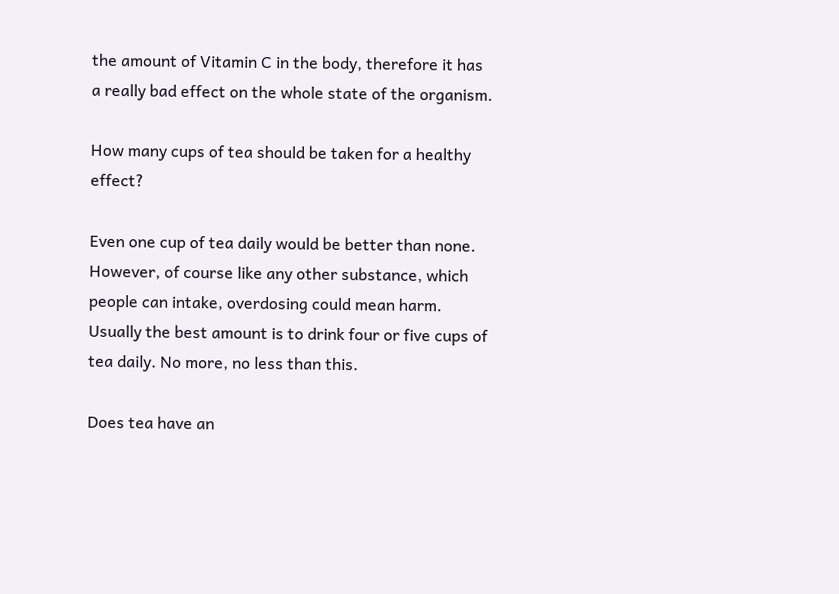the amount of Vitamin C in the body, therefore it has a really bad effect on the whole state of the organism.

How many cups of tea should be taken for a healthy effect?

Even one cup of tea daily would be better than none. However, of course like any other substance, which people can intake, overdosing could mean harm. Usually the best amount is to drink four or five cups of tea daily. No more, no less than this.

Does tea have an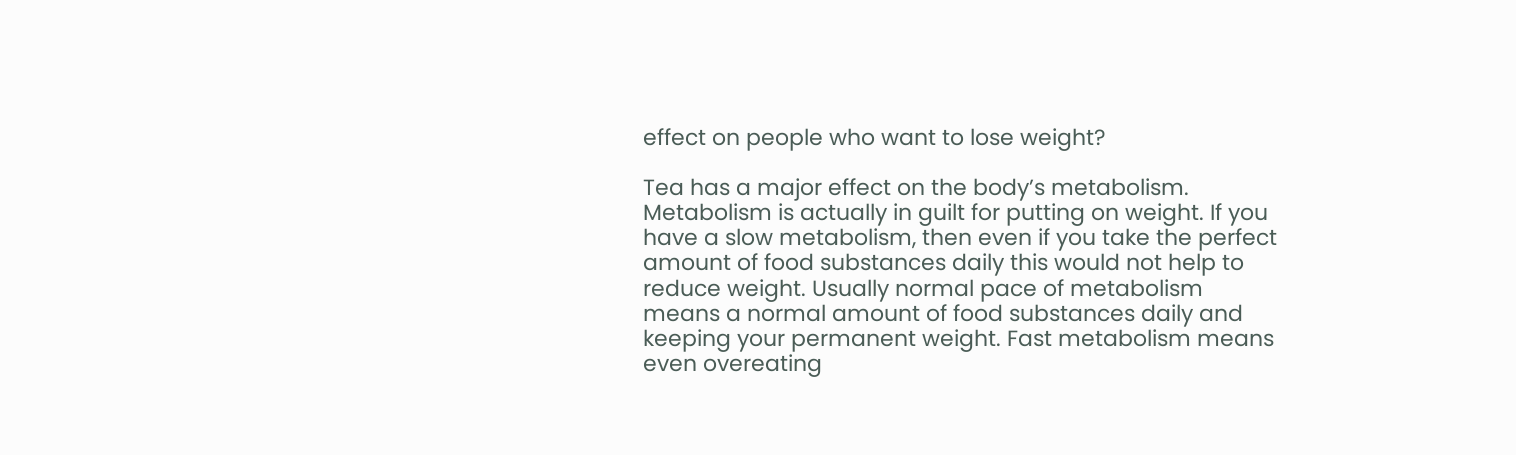effect on people who want to lose weight?

Tea has a major effect on the body’s metabolism. Metabolism is actually in guilt for putting on weight. If you have a slow metabolism, then even if you take the perfect amount of food substances daily this would not help to reduce weight. Usually normal pace of metabolism means a normal amount of food substances daily and keeping your permanent weight. Fast metabolism means even overeating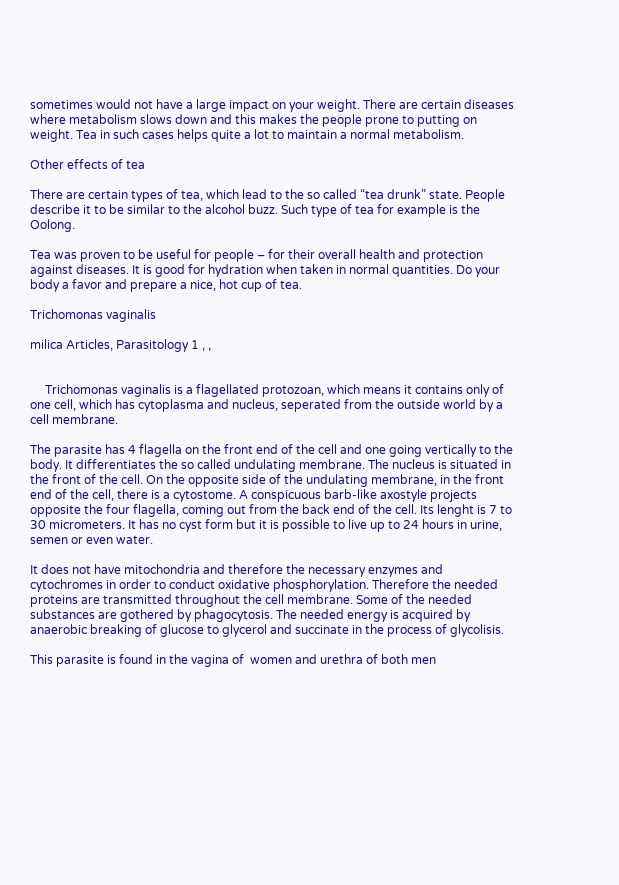sometimes would not have a large impact on your weight. There are certain diseases where metabolism slows down and this makes the people prone to putting on weight. Tea in such cases helps quite a lot to maintain a normal metabolism.

Other effects of tea

There are certain types of tea, which lead to the so called “tea drunk” state. People describe it to be similar to the alcohol buzz. Such type of tea for example is the Oolong.

Tea was proven to be useful for people – for their overall health and protection against diseases. It is good for hydration when taken in normal quantities. Do your body a favor and prepare a nice, hot cup of tea.

Trichomonas vaginalis

milica Articles, Parasitology 1 , ,


     Trichomonas vaginalis is a flagellated protozoan, which means it contains only of one cell, which has cytoplasma and nucleus, seperated from the outside world by a cell membrane.

The parasite has 4 flagella on the front end of the cell and one going vertically to the body. It differentiates the so called undulating membrane. The nucleus is situated in the front of the cell. On the opposite side of the undulating membrane, in the front end of the cell, there is a cytostome. A conspicuous barb-like axostyle projects opposite the four flagella, coming out from the back end of the cell. Its lenght is 7 to 30 micrometers. It has no cyst form but it is possible to live up to 24 hours in urine, semen or even water.

It does not have mitochondria and therefore the necessary enzymes and cytochromes in order to conduct oxidative phosphorylation. Therefore the needed proteins are transmitted throughout the cell membrane. Some of the needed substances are gothered by phagocytosis. The needed energy is acquired by anaerobic breaking of glucose to glycerol and succinate in the process of glycolisis.

This parasite is found in the vagina of  women and urethra of both men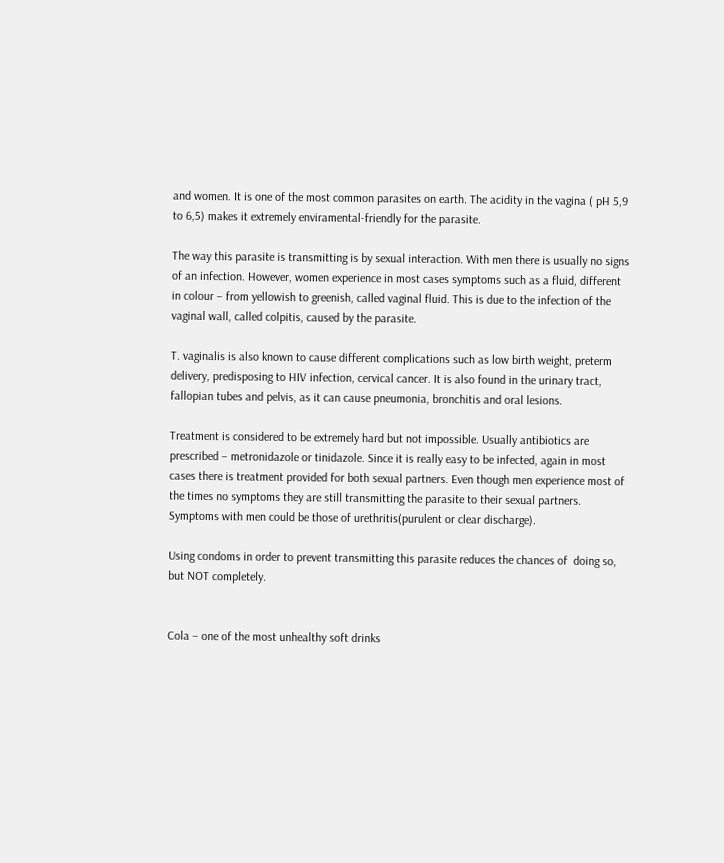and women. It is one of the most common parasites on earth. The acidity in the vagina ( pH 5,9 to 6,5) makes it extremely enviramental-friendly for the parasite.

The way this parasite is transmitting is by sexual interaction. With men there is usually no signs of an infection. However, women experience in most cases symptoms such as a fluid, different in colour – from yellowish to greenish, called vaginal fluid. This is due to the infection of the vaginal wall, called colpitis, caused by the parasite.

T. vaginalis is also known to cause different complications such as low birth weight, preterm delivery, predisposing to HIV infection, cervical cancer. It is also found in the urinary tract, fallopian tubes and pelvis, as it can cause pneumonia, bronchitis and oral lesions.

Treatment is considered to be extremely hard but not impossible. Usually antibiotics are prescribed – metronidazole or tinidazole. Since it is really easy to be infected, again in most cases there is treatment provided for both sexual partners. Even though men experience most of the times no symptoms they are still transmitting the parasite to their sexual partners. Symptoms with men could be those of urethritis(purulent or clear discharge).

Using condoms in order to prevent transmitting this parasite reduces the chances of  doing so, but NOT completely.


Cola – one of the most unhealthy soft drinks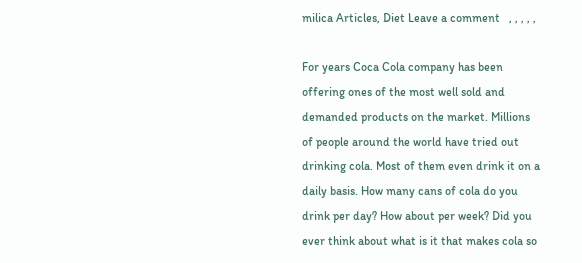milica Articles, Diet Leave a comment   , , , , ,

For years Coca Cola company has been offering ones of the most well sold and demanded products on the market. Millions of people around the world have tried out drinking cola. Most of them even drink it on a daily basis. How many cans of cola do you drink per day? How about per week? Did you ever think about what is it that makes cola so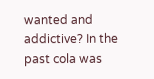wanted and addictive? In the past cola was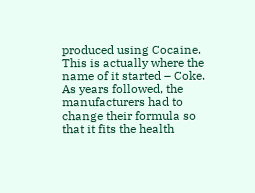produced using Cocaine. This is actually where the name of it started – Coke. As years followed, the manufacturers had to change their formula so that it fits the health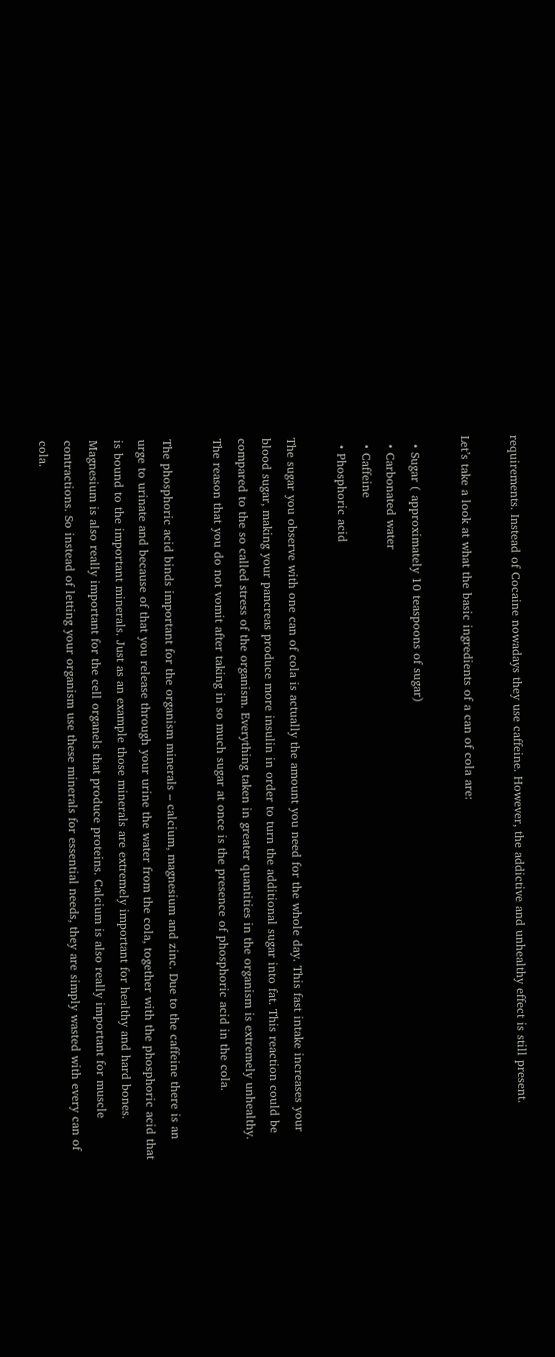requirements. Instead of Cocaine nowadays they use caffeine. However, the addictive and unhealthy effect is still present.

Let’s take a look at what the basic ingredients of a can of cola are:

  • Sugar ( approximately 10 teaspoons of sugar)
  • Carbonated water
  • Caffeine
  • Phosphoric acid

The sugar you observe with one can of cola is actually the amount you need for the whole day. This fast intake increases your blood sugar, making your pancreas produce more insulin in order to turn the additional sugar into fat. This reaction could be compared to the so called stress of the organism. Everything taken in greater quantities in the organism is extremely unhealthy. The reason that you do not vomit after taking in so much sugar at once is the presence of phosphoric acid in the cola.

The phosphoric acid binds important for the organism minerals – calcium, magnesium and zinc. Due to the caffeine there is an urge to urinate and because of that you release through your urine the water from the cola, together with the phosphoric acid that is bound to the important minerals. Just as an example those minerals are extremely important for healthy and hard bones. Magnesium is also really important for the cell organels that produce proteins. Calcium is also really important for muscle contractions. So instead of letting your organism use these minerals for essential needs, they are simply wasted with every can of cola.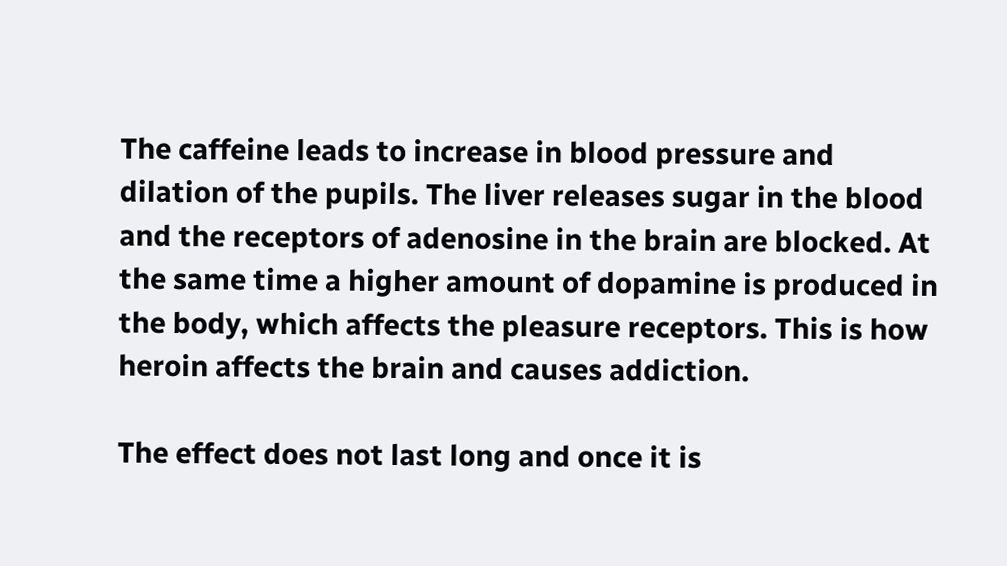The caffeine leads to increase in blood pressure and dilation of the pupils. The liver releases sugar in the blood and the receptors of adenosine in the brain are blocked. At the same time a higher amount of dopamine is produced in the body, which affects the pleasure receptors. This is how heroin affects the brain and causes addiction.

The effect does not last long and once it is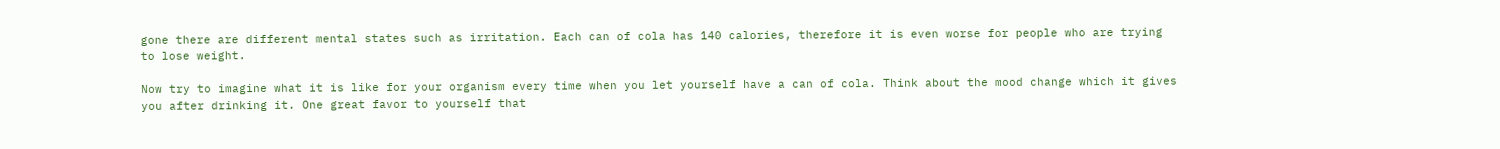gone there are different mental states such as irritation. Each can of cola has 140 calories, therefore it is even worse for people who are trying to lose weight.

Now try to imagine what it is like for your organism every time when you let yourself have a can of cola. Think about the mood change which it gives you after drinking it. One great favor to yourself that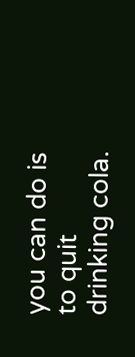you can do is to quit drinking cola.